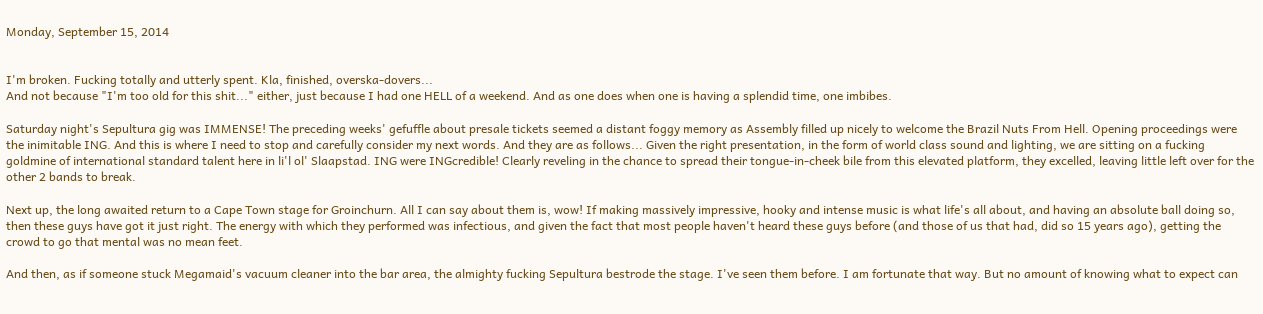Monday, September 15, 2014


I'm broken. Fucking totally and utterly spent. Kla, finished, overska-dovers...
And not because "I'm too old for this shit..." either, just because I had one HELL of a weekend. And as one does when one is having a splendid time, one imbibes.

Saturday night's Sepultura gig was IMMENSE! The preceding weeks' gefuffle about presale tickets seemed a distant foggy memory as Assembly filled up nicely to welcome the Brazil Nuts From Hell. Opening proceedings were the inimitable ING. And this is where I need to stop and carefully consider my next words. And they are as follows... Given the right presentation, in the form of world class sound and lighting, we are sitting on a fucking goldmine of international standard talent here in li'l ol' Slaapstad. ING were INGcredible! Clearly reveling in the chance to spread their tongue-in-cheek bile from this elevated platform, they excelled, leaving little left over for the other 2 bands to break.

Next up, the long awaited return to a Cape Town stage for Groinchurn. All I can say about them is, wow! If making massively impressive, hooky and intense music is what life's all about, and having an absolute ball doing so, then these guys have got it just right. The energy with which they performed was infectious, and given the fact that most people haven't heard these guys before (and those of us that had, did so 15 years ago), getting the crowd to go that mental was no mean feet.

And then, as if someone stuck Megamaid's vacuum cleaner into the bar area, the almighty fucking Sepultura bestrode the stage. I've seen them before. I am fortunate that way. But no amount of knowing what to expect can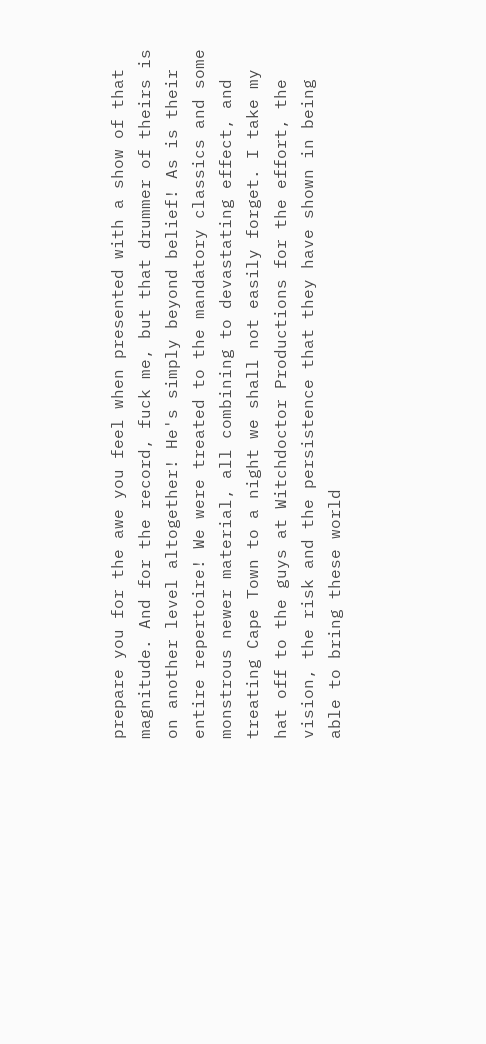prepare you for the awe you feel when presented with a show of that magnitude. And for the record, fuck me, but that drummer of theirs is on another level altogether! He's simply beyond belief! As is their entire repertoire! We were treated to the mandatory classics and some monstrous newer material, all combining to devastating effect, and treating Cape Town to a night we shall not easily forget. I take my hat off to the guys at Witchdoctor Productions for the effort, the vision, the risk and the persistence that they have shown in being able to bring these world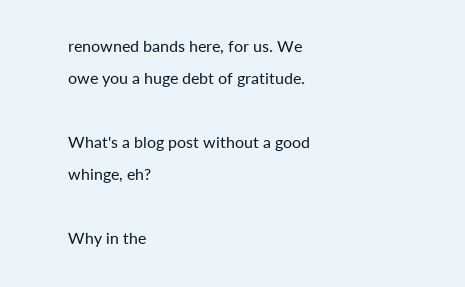renowned bands here, for us. We owe you a huge debt of gratitude.

What's a blog post without a good whinge, eh?

Why in the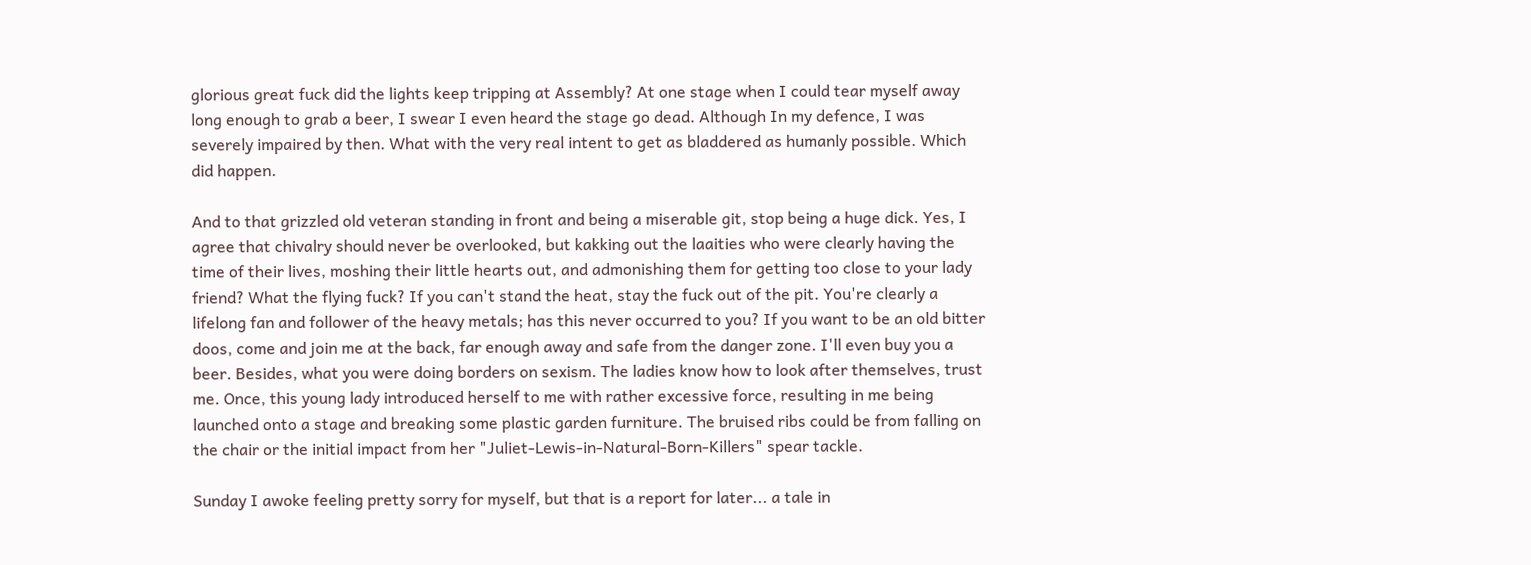glorious great fuck did the lights keep tripping at Assembly? At one stage when I could tear myself away long enough to grab a beer, I swear I even heard the stage go dead. Although In my defence, I was severely impaired by then. What with the very real intent to get as bladdered as humanly possible. Which did happen.

And to that grizzled old veteran standing in front and being a miserable git, stop being a huge dick. Yes, I agree that chivalry should never be overlooked, but kakking out the laaities who were clearly having the time of their lives, moshing their little hearts out, and admonishing them for getting too close to your lady friend? What the flying fuck? If you can't stand the heat, stay the fuck out of the pit. You're clearly a lifelong fan and follower of the heavy metals; has this never occurred to you? If you want to be an old bitter doos, come and join me at the back, far enough away and safe from the danger zone. I'll even buy you a beer. Besides, what you were doing borders on sexism. The ladies know how to look after themselves, trust me. Once, this young lady introduced herself to me with rather excessive force, resulting in me being launched onto a stage and breaking some plastic garden furniture. The bruised ribs could be from falling on the chair or the initial impact from her "Juliet-Lewis-in-Natural-Born-Killers" spear tackle.

Sunday I awoke feeling pretty sorry for myself, but that is a report for later... a tale in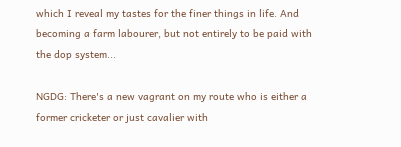which I reveal my tastes for the finer things in life. And becoming a farm labourer, but not entirely to be paid with the dop system...

NGDG: There's a new vagrant on my route who is either a former cricketer or just cavalier with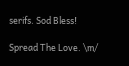serifs. Sod Bless!

Spread The Love. \m/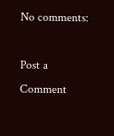No comments:

Post a Comment